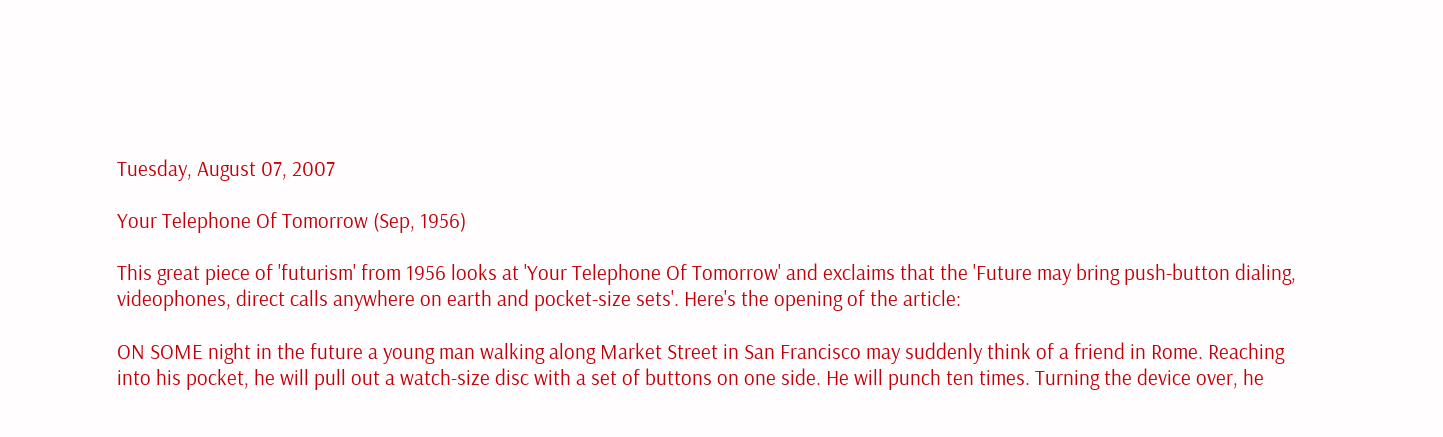Tuesday, August 07, 2007

Your Telephone Of Tomorrow (Sep, 1956)

This great piece of 'futurism' from 1956 looks at 'Your Telephone Of Tomorrow' and exclaims that the 'Future may bring push-button dialing, videophones, direct calls anywhere on earth and pocket-size sets'. Here's the opening of the article:

ON SOME night in the future a young man walking along Market Street in San Francisco may suddenly think of a friend in Rome. Reaching into his pocket, he will pull out a watch-size disc with a set of buttons on one side. He will punch ten times. Turning the device over, he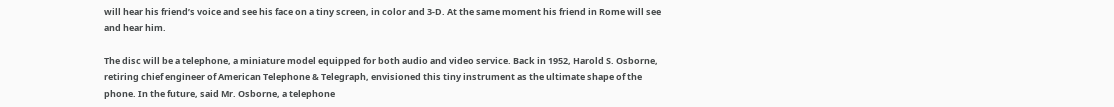will hear his friend’s voice and see his face on a tiny screen, in color and 3-D. At the same moment his friend in Rome will see and hear him.

The disc will be a telephone, a miniature model equipped for both audio and video service. Back in 1952, Harold S. Osborne, retiring chief engineer of American Telephone & Telegraph, envisioned this tiny instrument as the ultimate shape of the phone. In the future, said Mr. Osborne, a telephone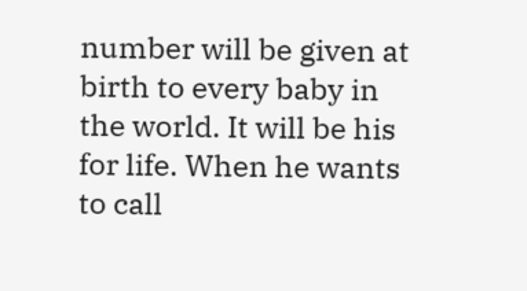number will be given at birth to every baby in the world. It will be his for life. When he wants to call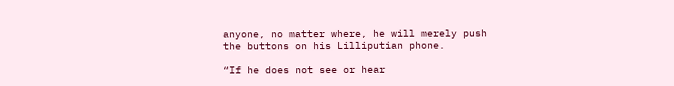anyone, no matter where, he will merely push the buttons on his Lilliputian phone.

“If he does not see or hear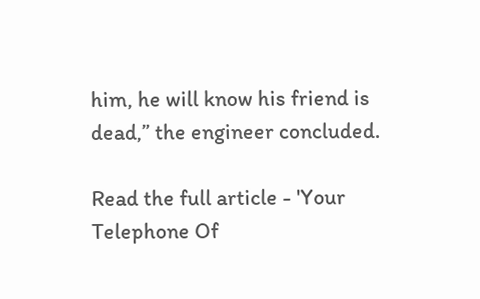him, he will know his friend is dead,” the engineer concluded.

Read the full article - 'Your Telephone Of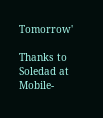Tomorrow'

Thanks to Soledad at Mobile-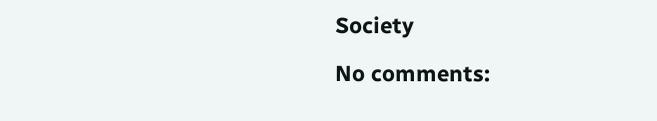Society

No comments: